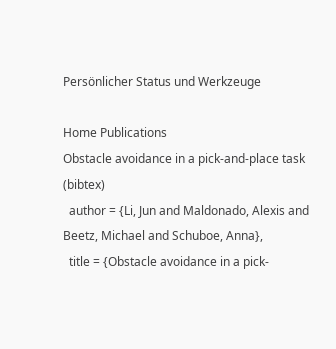Persönlicher Status und Werkzeuge

Home Publications
Obstacle avoidance in a pick-and-place task (bibtex)
  author = {Li, Jun and Maldonado, Alexis and Beetz, Michael and Schuboe, Anna},
  title = {Obstacle avoidance in a pick-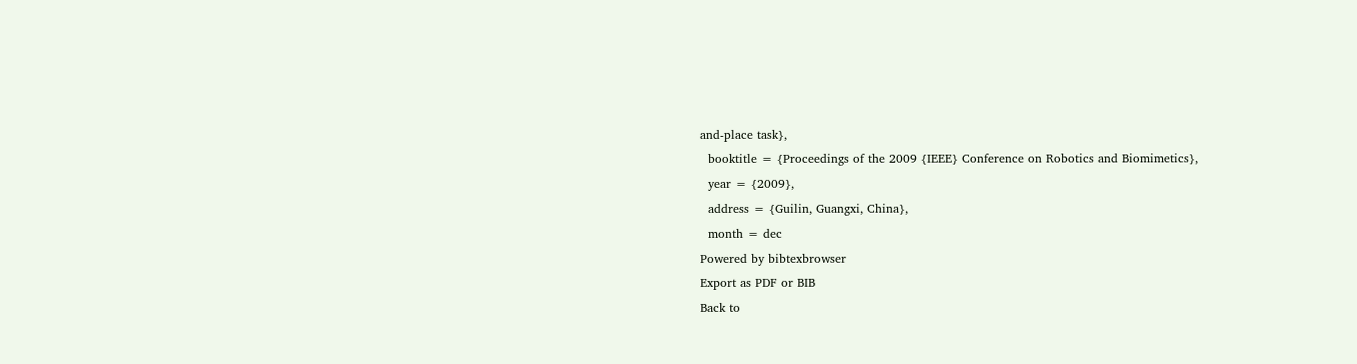and-place task},
  booktitle = {Proceedings of the 2009 {IEEE} Conference on Robotics and Biomimetics},
  year = {2009},
  address = {Guilin, Guangxi, China},
  month = dec
Powered by bibtexbrowser
Export as PDF or BIB
Back to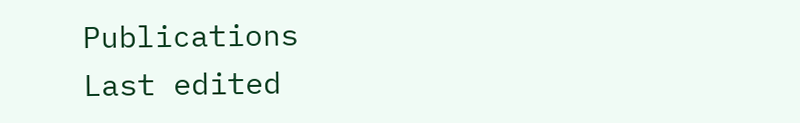Publications
Last edited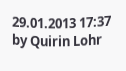29.01.2013 17:37 by Quirin Lohr